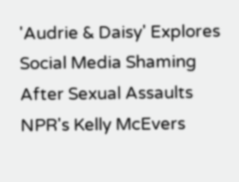'Audrie & Daisy' Explores Social Media Shaming After Sexual Assaults NPR's Kelly McEvers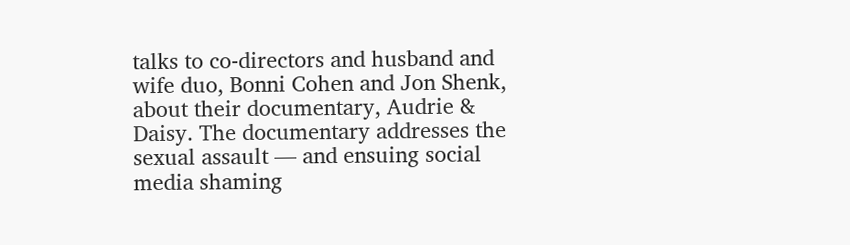talks to co-directors and husband and wife duo, Bonni Cohen and Jon Shenk, about their documentary, Audrie & Daisy. The documentary addresses the sexual assault — and ensuing social media shaming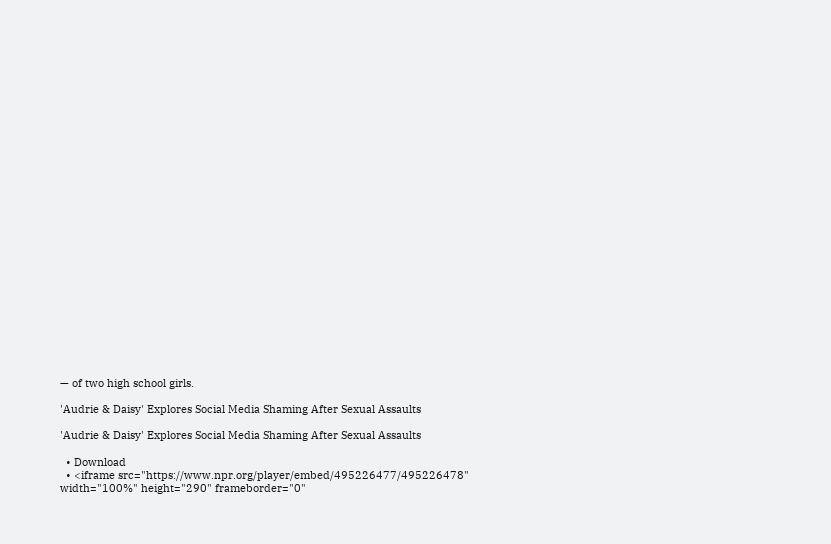— of two high school girls.

'Audrie & Daisy' Explores Social Media Shaming After Sexual Assaults

'Audrie & Daisy' Explores Social Media Shaming After Sexual Assaults

  • Download
  • <iframe src="https://www.npr.org/player/embed/495226477/495226478" width="100%" height="290" frameborder="0"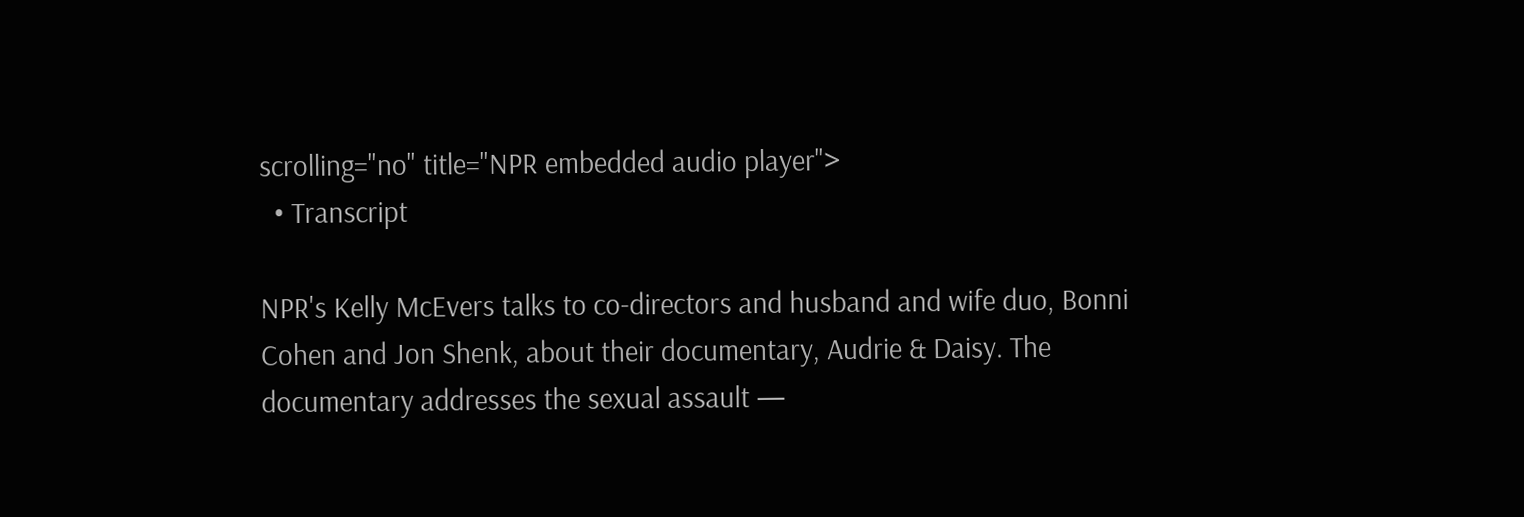scrolling="no" title="NPR embedded audio player">
  • Transcript

NPR's Kelly McEvers talks to co-directors and husband and wife duo, Bonni Cohen and Jon Shenk, about their documentary, Audrie & Daisy. The documentary addresses the sexual assault —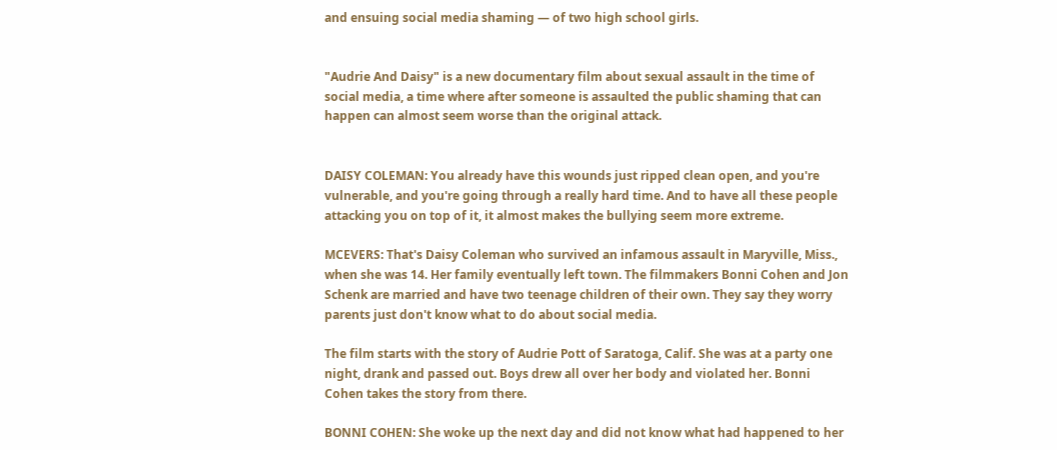and ensuing social media shaming — of two high school girls.


"Audrie And Daisy" is a new documentary film about sexual assault in the time of social media, a time where after someone is assaulted the public shaming that can happen can almost seem worse than the original attack.


DAISY COLEMAN: You already have this wounds just ripped clean open, and you're vulnerable, and you're going through a really hard time. And to have all these people attacking you on top of it, it almost makes the bullying seem more extreme.

MCEVERS: That's Daisy Coleman who survived an infamous assault in Maryville, Miss., when she was 14. Her family eventually left town. The filmmakers Bonni Cohen and Jon Schenk are married and have two teenage children of their own. They say they worry parents just don't know what to do about social media.

The film starts with the story of Audrie Pott of Saratoga, Calif. She was at a party one night, drank and passed out. Boys drew all over her body and violated her. Bonni Cohen takes the story from there.

BONNI COHEN: She woke up the next day and did not know what had happened to her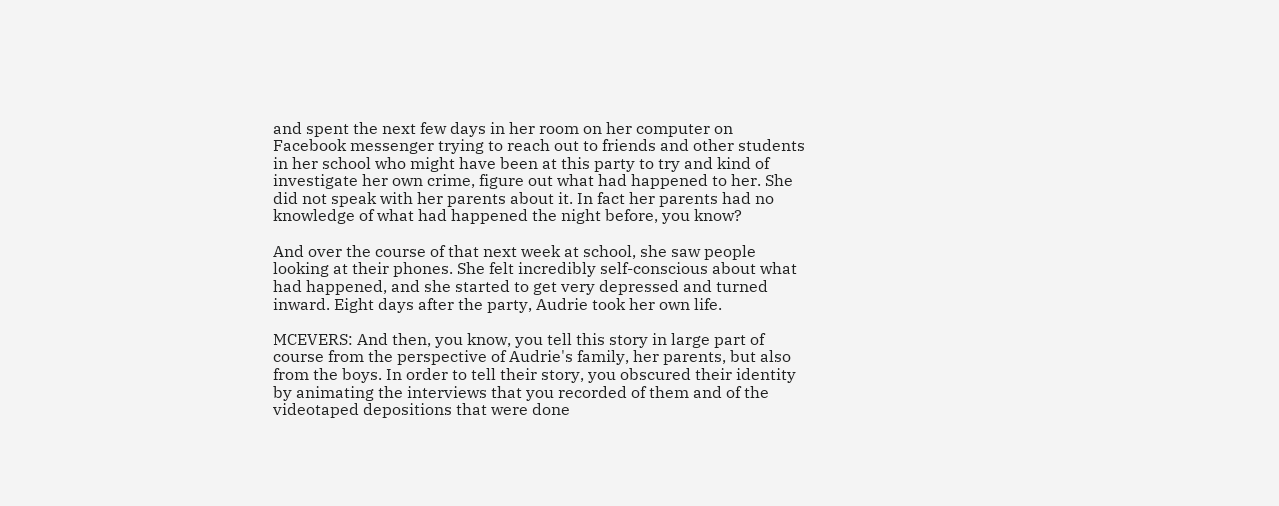and spent the next few days in her room on her computer on Facebook messenger trying to reach out to friends and other students in her school who might have been at this party to try and kind of investigate her own crime, figure out what had happened to her. She did not speak with her parents about it. In fact her parents had no knowledge of what had happened the night before, you know?

And over the course of that next week at school, she saw people looking at their phones. She felt incredibly self-conscious about what had happened, and she started to get very depressed and turned inward. Eight days after the party, Audrie took her own life.

MCEVERS: And then, you know, you tell this story in large part of course from the perspective of Audrie's family, her parents, but also from the boys. In order to tell their story, you obscured their identity by animating the interviews that you recorded of them and of the videotaped depositions that were done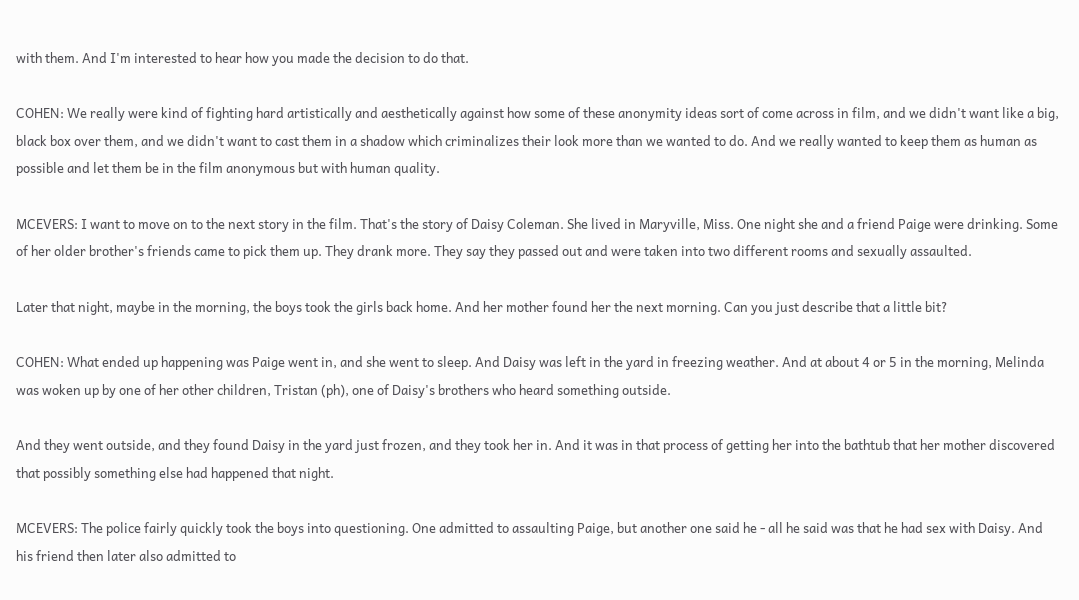with them. And I'm interested to hear how you made the decision to do that.

COHEN: We really were kind of fighting hard artistically and aesthetically against how some of these anonymity ideas sort of come across in film, and we didn't want like a big, black box over them, and we didn't want to cast them in a shadow which criminalizes their look more than we wanted to do. And we really wanted to keep them as human as possible and let them be in the film anonymous but with human quality.

MCEVERS: I want to move on to the next story in the film. That's the story of Daisy Coleman. She lived in Maryville, Miss. One night she and a friend Paige were drinking. Some of her older brother's friends came to pick them up. They drank more. They say they passed out and were taken into two different rooms and sexually assaulted.

Later that night, maybe in the morning, the boys took the girls back home. And her mother found her the next morning. Can you just describe that a little bit?

COHEN: What ended up happening was Paige went in, and she went to sleep. And Daisy was left in the yard in freezing weather. And at about 4 or 5 in the morning, Melinda was woken up by one of her other children, Tristan (ph), one of Daisy's brothers who heard something outside.

And they went outside, and they found Daisy in the yard just frozen, and they took her in. And it was in that process of getting her into the bathtub that her mother discovered that possibly something else had happened that night.

MCEVERS: The police fairly quickly took the boys into questioning. One admitted to assaulting Paige, but another one said he - all he said was that he had sex with Daisy. And his friend then later also admitted to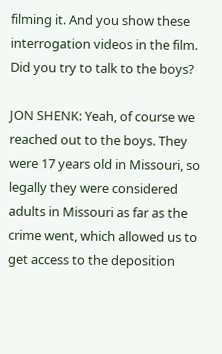filming it. And you show these interrogation videos in the film. Did you try to talk to the boys?

JON SHENK: Yeah, of course we reached out to the boys. They were 17 years old in Missouri, so legally they were considered adults in Missouri as far as the crime went, which allowed us to get access to the deposition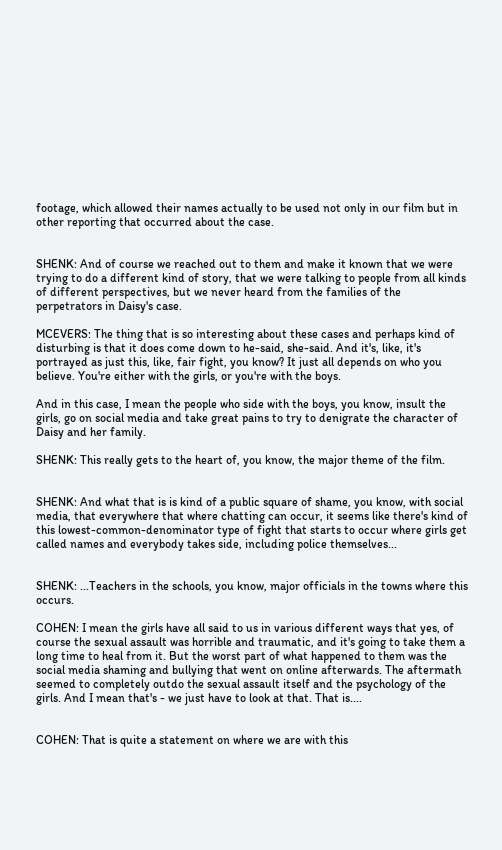footage, which allowed their names actually to be used not only in our film but in other reporting that occurred about the case.


SHENK: And of course we reached out to them and make it known that we were trying to do a different kind of story, that we were talking to people from all kinds of different perspectives, but we never heard from the families of the perpetrators in Daisy's case.

MCEVERS: The thing that is so interesting about these cases and perhaps kind of disturbing is that it does come down to he-said, she-said. And it's, like, it's portrayed as just this, like, fair fight, you know? It just all depends on who you believe. You're either with the girls, or you're with the boys.

And in this case, I mean the people who side with the boys, you know, insult the girls, go on social media and take great pains to try to denigrate the character of Daisy and her family.

SHENK: This really gets to the heart of, you know, the major theme of the film.


SHENK: And what that is is kind of a public square of shame, you know, with social media, that everywhere that where chatting can occur, it seems like there's kind of this lowest-common-denominator type of fight that starts to occur where girls get called names and everybody takes side, including police themselves...


SHENK: ...Teachers in the schools, you know, major officials in the towns where this occurs.

COHEN: I mean the girls have all said to us in various different ways that yes, of course the sexual assault was horrible and traumatic, and it's going to take them a long time to heal from it. But the worst part of what happened to them was the social media shaming and bullying that went on online afterwards. The aftermath seemed to completely outdo the sexual assault itself and the psychology of the girls. And I mean that's - we just have to look at that. That is....


COHEN: That is quite a statement on where we are with this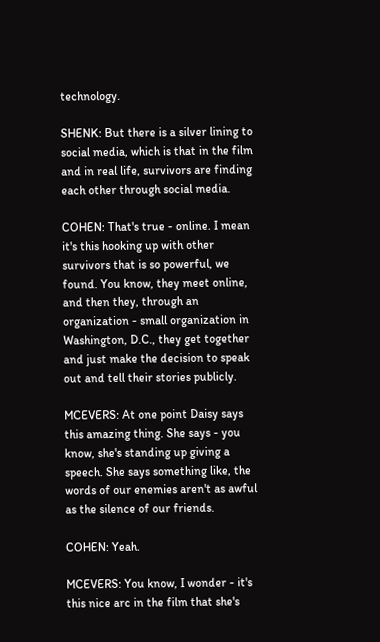technology.

SHENK: But there is a silver lining to social media, which is that in the film and in real life, survivors are finding each other through social media.

COHEN: That's true - online. I mean it's this hooking up with other survivors that is so powerful, we found. You know, they meet online, and then they, through an organization - small organization in Washington, D.C., they get together and just make the decision to speak out and tell their stories publicly.

MCEVERS: At one point Daisy says this amazing thing. She says - you know, she's standing up giving a speech. She says something like, the words of our enemies aren't as awful as the silence of our friends.

COHEN: Yeah.

MCEVERS: You know, I wonder - it's this nice arc in the film that she's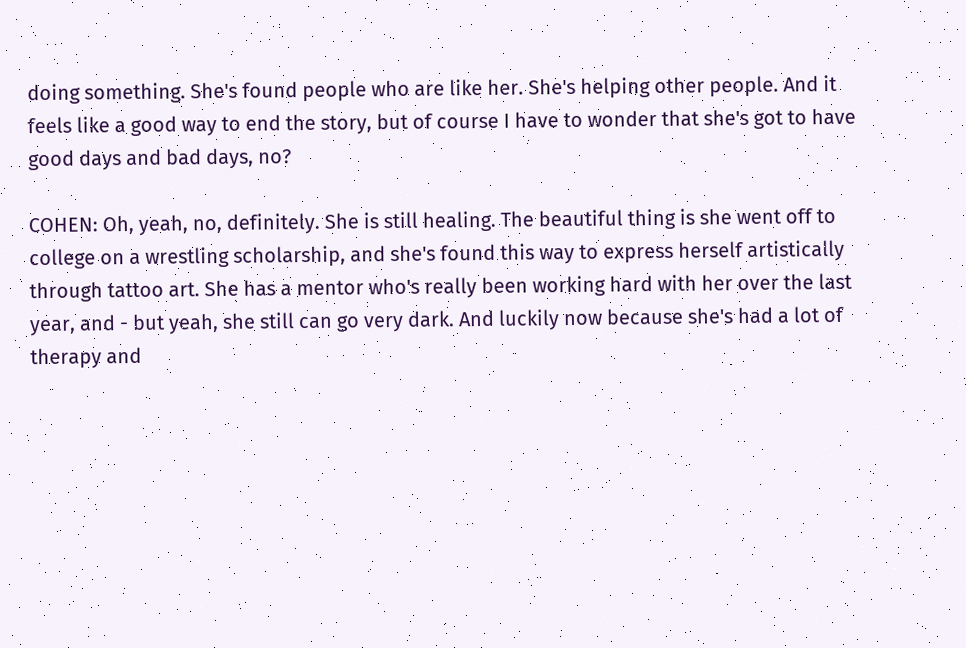doing something. She's found people who are like her. She's helping other people. And it feels like a good way to end the story, but of course I have to wonder that she's got to have good days and bad days, no?

COHEN: Oh, yeah, no, definitely. She is still healing. The beautiful thing is she went off to college on a wrestling scholarship, and she's found this way to express herself artistically through tattoo art. She has a mentor who's really been working hard with her over the last year, and - but yeah, she still can go very dark. And luckily now because she's had a lot of therapy and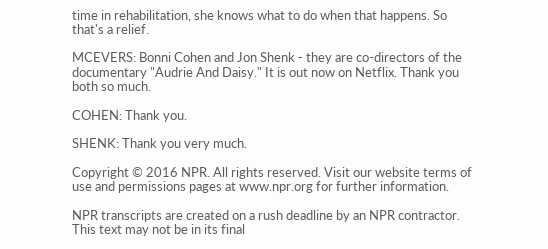time in rehabilitation, she knows what to do when that happens. So that's a relief.

MCEVERS: Bonni Cohen and Jon Shenk - they are co-directors of the documentary "Audrie And Daisy." It is out now on Netflix. Thank you both so much.

COHEN: Thank you.

SHENK: Thank you very much.

Copyright © 2016 NPR. All rights reserved. Visit our website terms of use and permissions pages at www.npr.org for further information.

NPR transcripts are created on a rush deadline by an NPR contractor. This text may not be in its final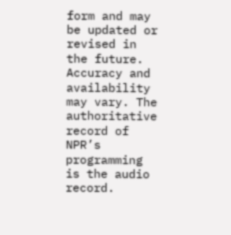form and may be updated or revised in the future. Accuracy and availability may vary. The authoritative record of NPR’s programming is the audio record.